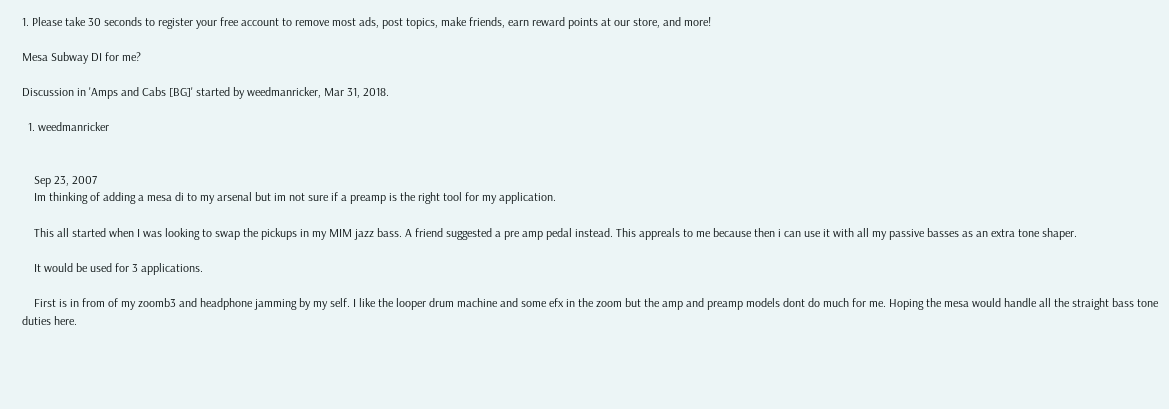1. Please take 30 seconds to register your free account to remove most ads, post topics, make friends, earn reward points at our store, and more!

Mesa Subway DI for me?

Discussion in 'Amps and Cabs [BG]' started by weedmanricker, Mar 31, 2018.

  1. weedmanricker


    Sep 23, 2007
    Im thinking of adding a mesa di to my arsenal but im not sure if a preamp is the right tool for my application.

    This all started when I was looking to swap the pickups in my MIM jazz bass. A friend suggested a pre amp pedal instead. This appreals to me because then i can use it with all my passive basses as an extra tone shaper.

    It would be used for 3 applications.

    First is in from of my zoomb3 and headphone jamming by my self. I like the looper drum machine and some efx in the zoom but the amp and preamp models dont do much for me. Hoping the mesa would handle all the straight bass tone duties here.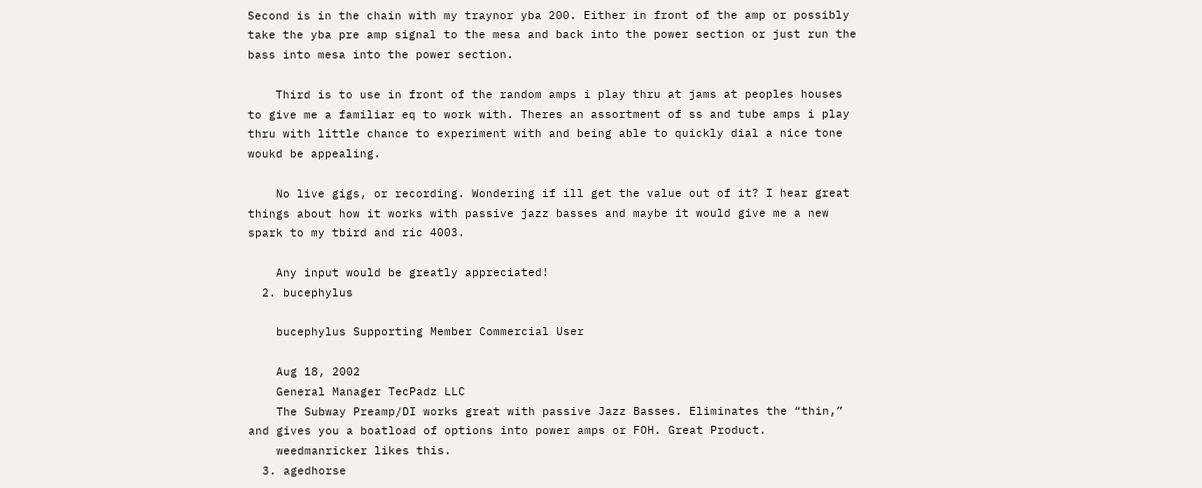Second is in the chain with my traynor yba 200. Either in front of the amp or possibly take the yba pre amp signal to the mesa and back into the power section or just run the bass into mesa into the power section.

    Third is to use in front of the random amps i play thru at jams at peoples houses to give me a familiar eq to work with. Theres an assortment of ss and tube amps i play thru with little chance to experiment with and being able to quickly dial a nice tone woukd be appealing.

    No live gigs, or recording. Wondering if ill get the value out of it? I hear great things about how it works with passive jazz basses and maybe it would give me a new spark to my tbird and ric 4003.

    Any input would be greatly appreciated!
  2. bucephylus

    bucephylus Supporting Member Commercial User

    Aug 18, 2002
    General Manager TecPadz LLC
    The Subway Preamp/DI works great with passive Jazz Basses. Eliminates the “thin,” and gives you a boatload of options into power amps or FOH. Great Product.
    weedmanricker likes this.
  3. agedhorse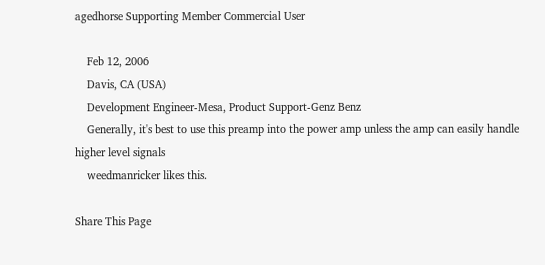agedhorse Supporting Member Commercial User

    Feb 12, 2006
    Davis, CA (USA)
    Development Engineer-Mesa, Product Support-Genz Benz
    Generally, it's best to use this preamp into the power amp unless the amp can easily handle higher level signals
    weedmanricker likes this.

Share This Page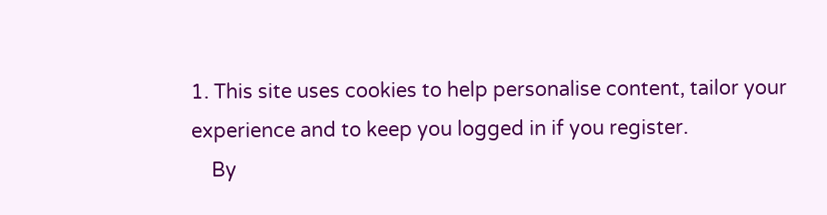1. This site uses cookies to help personalise content, tailor your experience and to keep you logged in if you register.
    By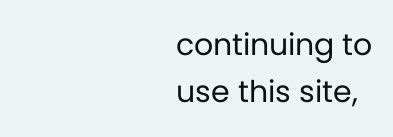continuing to use this site,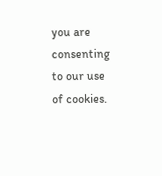you are consenting to our use of cookies.